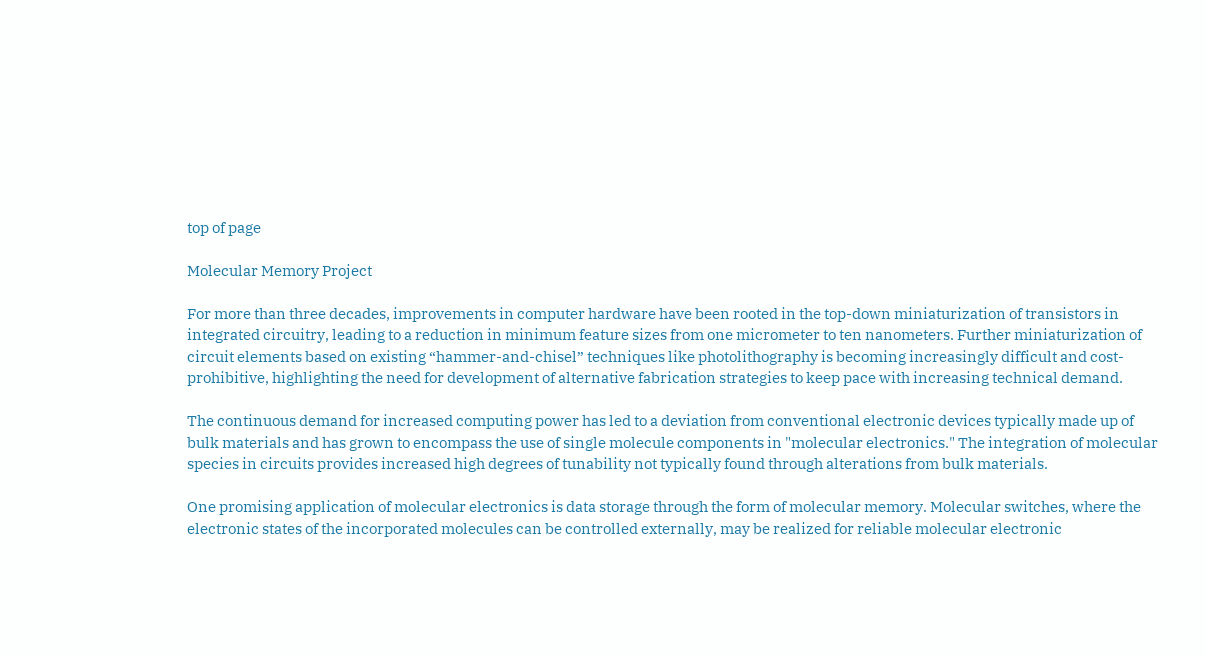top of page

Molecular Memory Project

For more than three decades, improvements in computer hardware have been rooted in the top-down miniaturization of transistors in integrated circuitry, leading to a reduction in minimum feature sizes from one micrometer to ten nanometers. Further miniaturization of circuit elements based on existing “hammer-and-chisel” techniques like photolithography is becoming increasingly difficult and cost-prohibitive, highlighting the need for development of alternative fabrication strategies to keep pace with increasing technical demand.

The continuous demand for increased computing power has led to a deviation from conventional electronic devices typically made up of bulk materials and has grown to encompass the use of single molecule components in "molecular electronics." The integration of molecular species in circuits provides increased high degrees of tunability not typically found through alterations from bulk materials.

One promising application of molecular electronics is data storage through the form of molecular memory. Molecular switches, where the electronic states of the incorporated molecules can be controlled externally, may be realized for reliable molecular electronic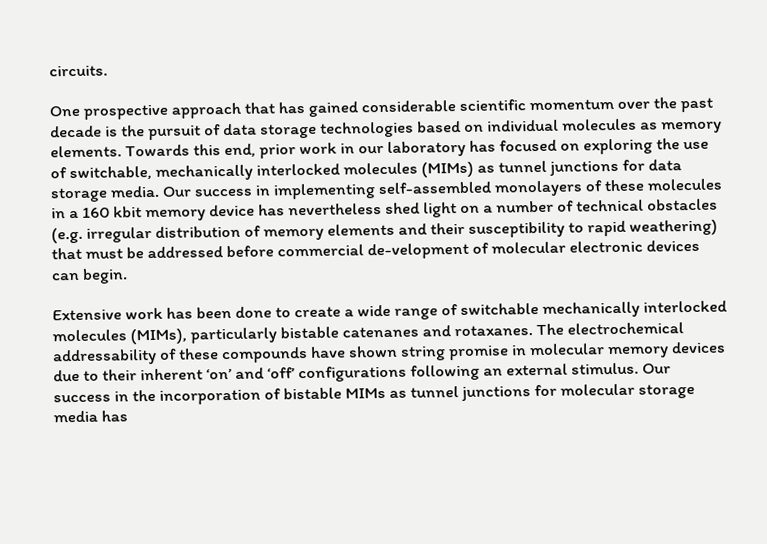circuits.

One prospective approach that has gained considerable scientific momentum over the past decade is the pursuit of data storage technologies based on individual molecules as memory elements. Towards this end, prior work in our laboratory has focused on exploring the use of switchable, mechanically interlocked molecules (MIMs) as tunnel junctions for data storage media. Our success in implementing self-assembled monolayers of these molecules in a 160 kbit memory device has nevertheless shed light on a number of technical obstacles (e.g. irregular distribution of memory elements and their susceptibility to rapid weathering) that must be addressed before commercial de-velopment of molecular electronic devices can begin.

Extensive work has been done to create a wide range of switchable mechanically interlocked molecules (MIMs), particularly bistable catenanes and rotaxanes. The electrochemical addressability of these compounds have shown string promise in molecular memory devices due to their inherent ‘on’ and ‘off’ configurations following an external stimulus. Our success in the incorporation of bistable MIMs as tunnel junctions for molecular storage media has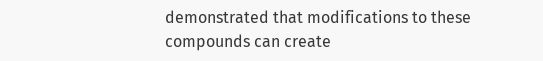demonstrated that modifications to these compounds can create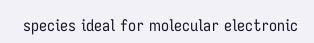species ideal for molecular electronic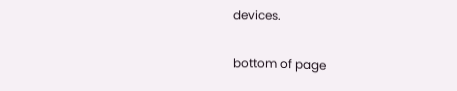devices.

bottom of page